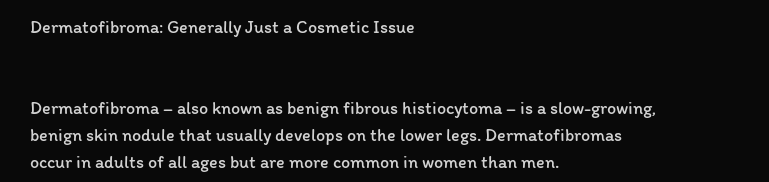Dermatofibroma: Generally Just a Cosmetic Issue


Dermatofibroma – also known as benign fibrous histiocytoma – is a slow-growing, benign skin nodule that usually develops on the lower legs. Dermatofibromas occur in adults of all ages but are more common in women than men.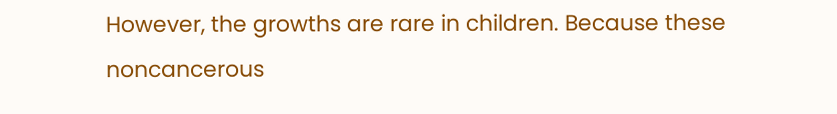However, the growths are rare in children. Because these noncancerous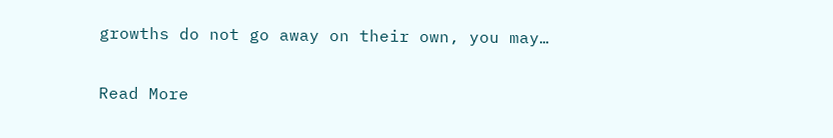growths do not go away on their own, you may…

Read More